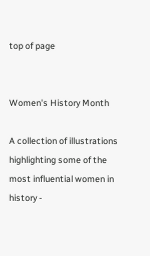top of page


Women's History Month

A collection of illustrations highlighting some of the most influential women in history -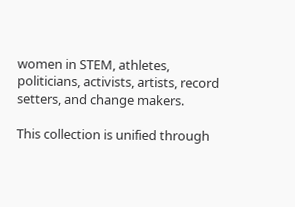women in STEM, athletes, politicians, activists, artists, record setters, and change makers.

This collection is unified through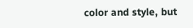color and style, but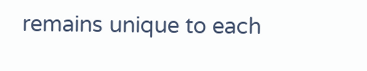remains unique to each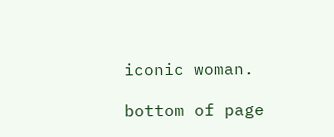iconic woman.

bottom of page